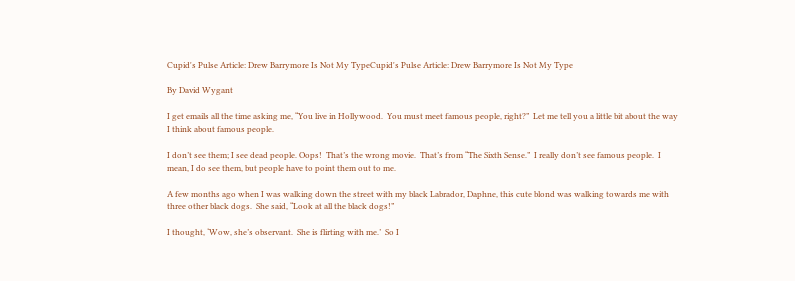Cupid's Pulse Article: Drew Barrymore Is Not My TypeCupid's Pulse Article: Drew Barrymore Is Not My Type

By David Wygant

I get emails all the time asking me, “You live in Hollywood.  You must meet famous people, right?”  Let me tell you a little bit about the way I think about famous people.

I don’t see them; I see dead people. Oops!  That’s the wrong movie.  That’s from “The Sixth Sense.”  I really don’t see famous people.  I mean, I do see them, but people have to point them out to me.

A few months ago when I was walking down the street with my black Labrador, Daphne, this cute blond was walking towards me with three other black dogs.  She said, “Look at all the black dogs!”

I thought, ‘Wow, she’s observant.  She is flirting with me.’  So I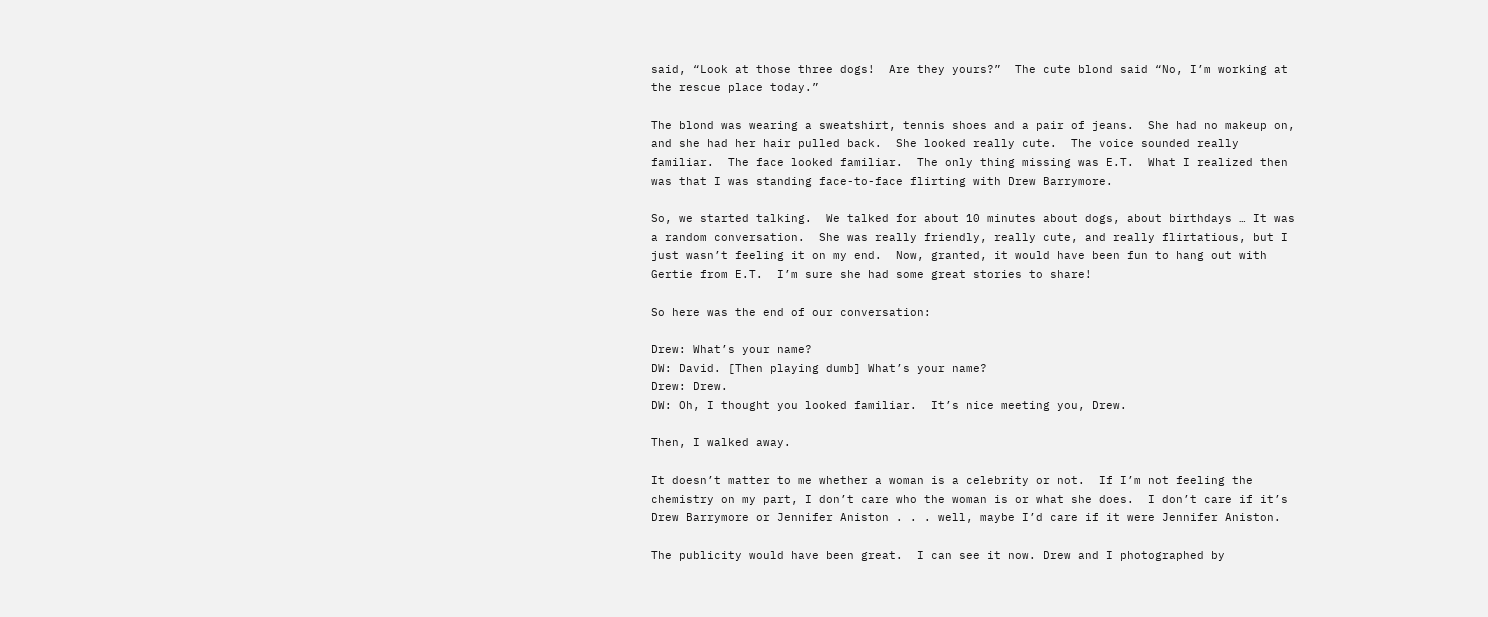said, “Look at those three dogs!  Are they yours?”  The cute blond said “No, I’m working at the rescue place today.”

The blond was wearing a sweatshirt, tennis shoes and a pair of jeans.  She had no makeup on, and she had her hair pulled back.  She looked really cute.  The voice sounded really familiar.  The face looked familiar.  The only thing missing was E.T.  What I realized then was that I was standing face-to-face flirting with Drew Barrymore.

So, we started talking.  We talked for about 10 minutes about dogs, about birthdays … It was a random conversation.  She was really friendly, really cute, and really flirtatious, but I just wasn’t feeling it on my end.  Now, granted, it would have been fun to hang out with Gertie from E.T.  I’m sure she had some great stories to share!

So here was the end of our conversation:

Drew: What’s your name?
DW: David. [Then playing dumb] What’s your name?
Drew: Drew.
DW: Oh, I thought you looked familiar.  It’s nice meeting you, Drew.

Then, I walked away.

It doesn’t matter to me whether a woman is a celebrity or not.  If I’m not feeling the chemistry on my part, I don’t care who the woman is or what she does.  I don’t care if it’s Drew Barrymore or Jennifer Aniston . . . well, maybe I’d care if it were Jennifer Aniston.

The publicity would have been great.  I can see it now. Drew and I photographed by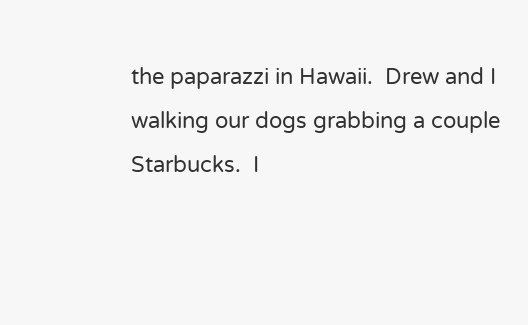the paparazzi in Hawaii.  Drew and I walking our dogs grabbing a couple Starbucks.  I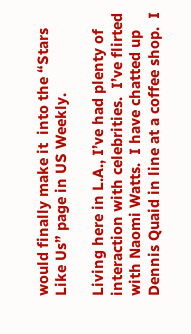would finally make it  into the “Stars Like Us” page in US Weekly.

Living here in L.A., I’ve had plenty of interaction with celebrities.  I’ve flirted with Naomi Watts.  I have chatted up Dennis Quaid in line at a coffee shop.  I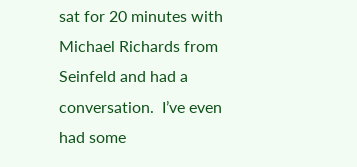sat for 20 minutes with Michael Richards from Seinfeld and had a conversation.  I’ve even had some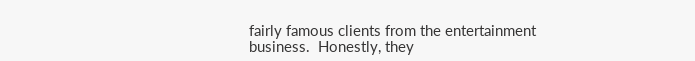fairly famous clients from the entertainment business.  Honestly, they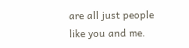are all just people like you and me.